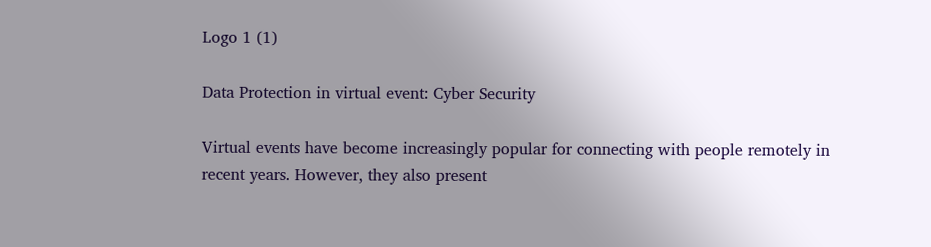Logo 1 (1)

Data Protection in virtual event: Cyber Security

Virtual events have become increasingly popular for connecting with people remotely in recent years. However, they also present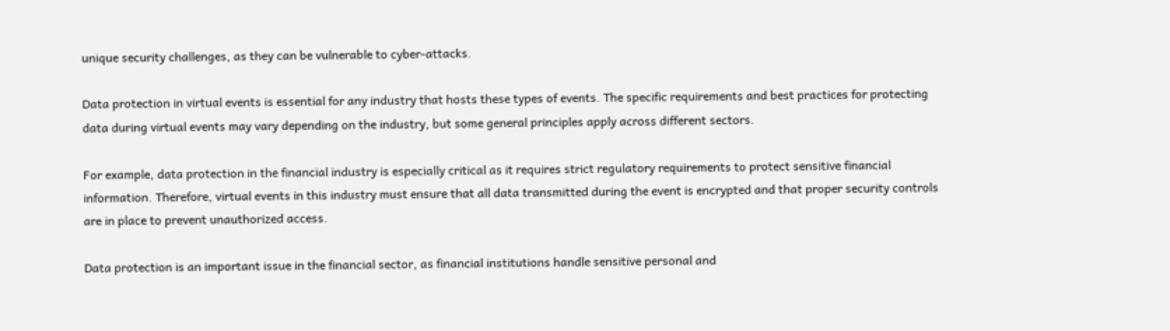unique security challenges, as they can be vulnerable to cyber-attacks.

Data protection in virtual events is essential for any industry that hosts these types of events. The specific requirements and best practices for protecting data during virtual events may vary depending on the industry, but some general principles apply across different sectors.

For example, data protection in the financial industry is especially critical as it requires strict regulatory requirements to protect sensitive financial information. Therefore, virtual events in this industry must ensure that all data transmitted during the event is encrypted and that proper security controls are in place to prevent unauthorized access.

Data protection is an important issue in the financial sector, as financial institutions handle sensitive personal and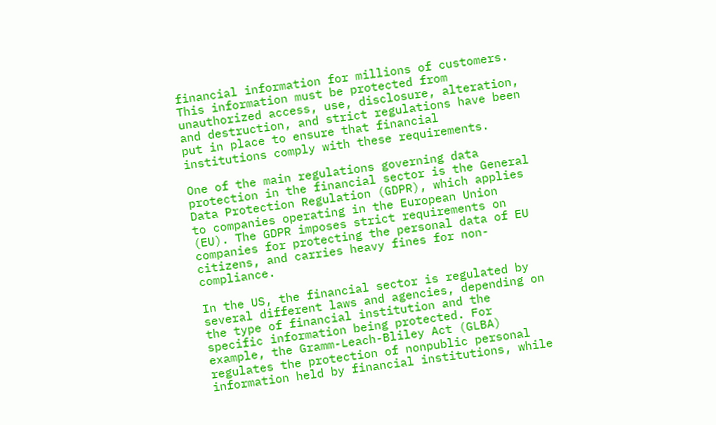financial information for millions of customers. This information must be protected from unauthorized access, use, disclosure, alteration, and destruction, and strict regulations have been put in place to ensure that financial institutions comply with these requirements.

One of the main regulations governing data protection in the financial sector is the General Data Protection Regulation (GDPR), which applies to companies operating in the European Union (EU). The GDPR imposes strict requirements on companies for protecting the personal data of EU citizens, and carries heavy fines for non-compliance.

In the US, the financial sector is regulated by several different laws and agencies, depending on the type of financial institution and the specific information being protected. For example, the Gramm-Leach-Bliley Act (GLBA) regulates the protection of nonpublic personal information held by financial institutions, while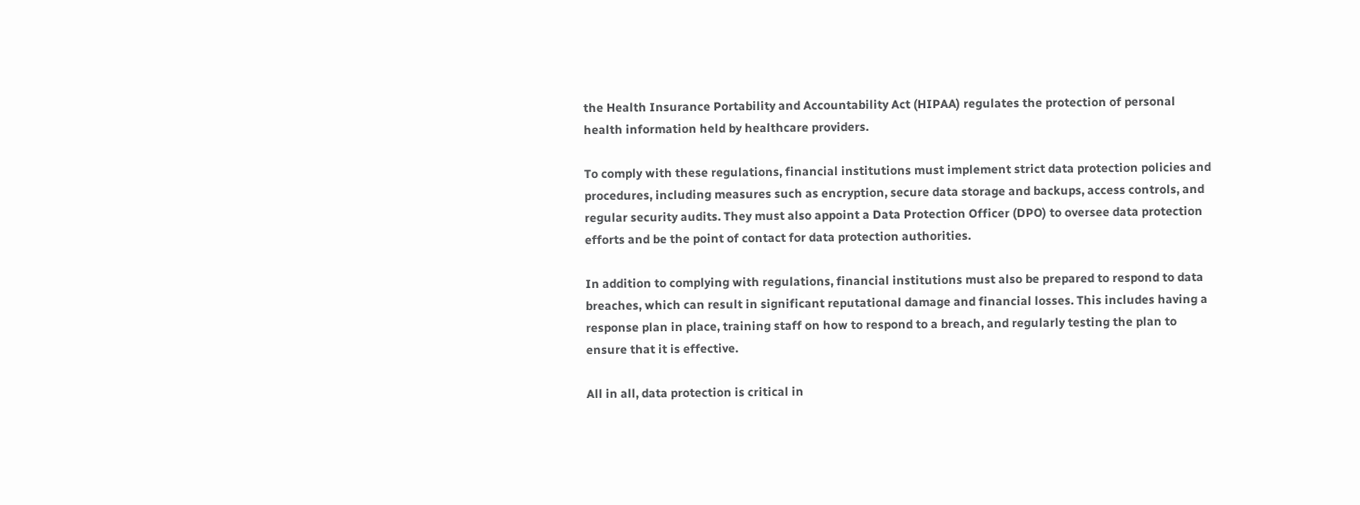the Health Insurance Portability and Accountability Act (HIPAA) regulates the protection of personal health information held by healthcare providers.

To comply with these regulations, financial institutions must implement strict data protection policies and procedures, including measures such as encryption, secure data storage and backups, access controls, and regular security audits. They must also appoint a Data Protection Officer (DPO) to oversee data protection efforts and be the point of contact for data protection authorities.

In addition to complying with regulations, financial institutions must also be prepared to respond to data breaches, which can result in significant reputational damage and financial losses. This includes having a response plan in place, training staff on how to respond to a breach, and regularly testing the plan to ensure that it is effective.

All in all, data protection is critical in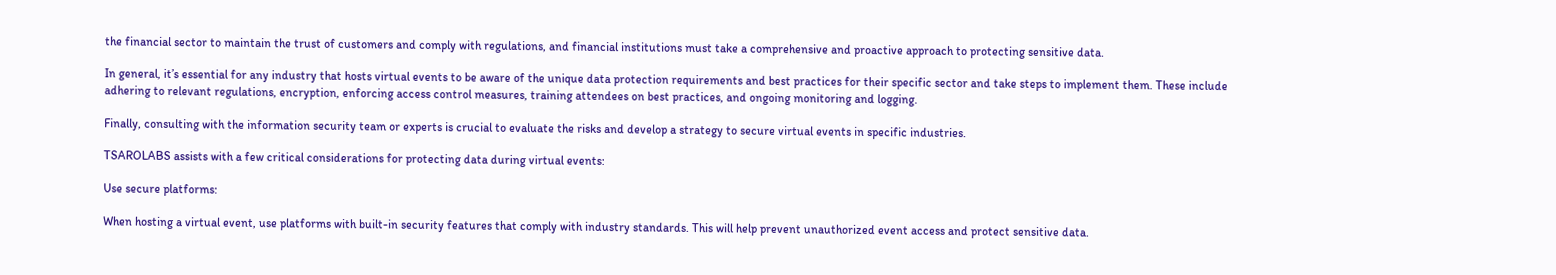the financial sector to maintain the trust of customers and comply with regulations, and financial institutions must take a comprehensive and proactive approach to protecting sensitive data.

In general, it’s essential for any industry that hosts virtual events to be aware of the unique data protection requirements and best practices for their specific sector and take steps to implement them. These include adhering to relevant regulations, encryption, enforcing access control measures, training attendees on best practices, and ongoing monitoring and logging.

Finally, consulting with the information security team or experts is crucial to evaluate the risks and develop a strategy to secure virtual events in specific industries.

TSAROLABS assists with a few critical considerations for protecting data during virtual events:

Use secure platforms:

When hosting a virtual event, use platforms with built-in security features that comply with industry standards. This will help prevent unauthorized event access and protect sensitive data.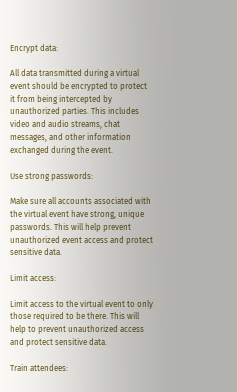Encrypt data:

All data transmitted during a virtual event should be encrypted to protect it from being intercepted by unauthorized parties. This includes video and audio streams, chat messages, and other information exchanged during the event.

Use strong passwords:

Make sure all accounts associated with the virtual event have strong, unique passwords. This will help prevent unauthorized event access and protect sensitive data.

Limit access:

Limit access to the virtual event to only those required to be there. This will help to prevent unauthorized access and protect sensitive data.

Train attendees: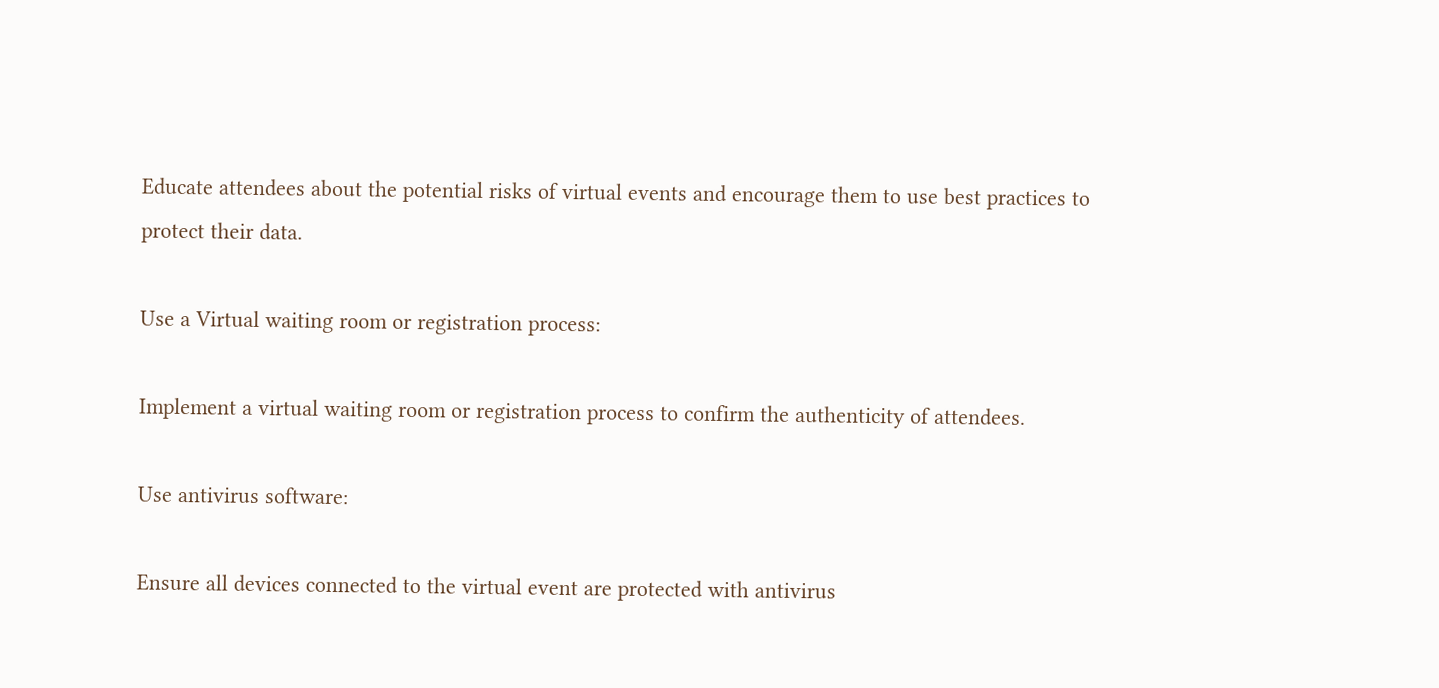Educate attendees about the potential risks of virtual events and encourage them to use best practices to protect their data.

Use a Virtual waiting room or registration process:

Implement a virtual waiting room or registration process to confirm the authenticity of attendees.

Use antivirus software:

Ensure all devices connected to the virtual event are protected with antivirus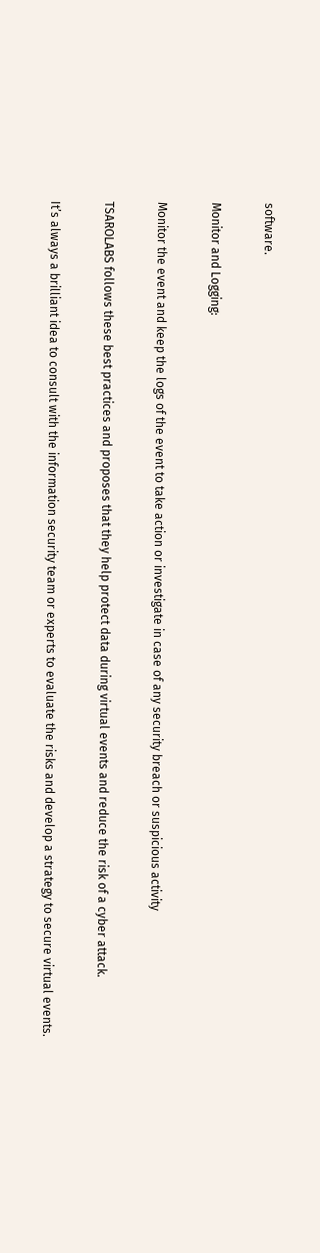software.

Monitor and Logging:

Monitor the event and keep the logs of the event to take action or investigate in case of any security breach or suspicious activity

TSAROLABS follows these best practices and proposes that they help protect data during virtual events and reduce the risk of a cyber attack.

It’s always a brilliant idea to consult with the information security team or experts to evaluate the risks and develop a strategy to secure virtual events.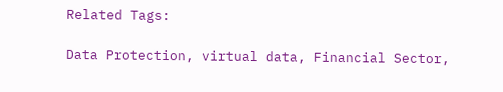Related Tags:

Data Protection, virtual data, Financial Sector,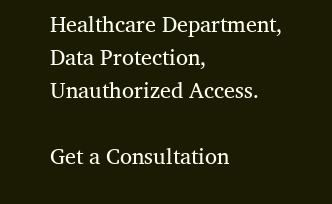Healthcare Department, Data Protection, Unauthorized Access.

Get a Consultation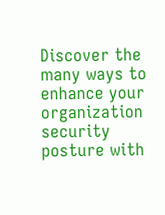Discover the many ways to enhance your organization security posture with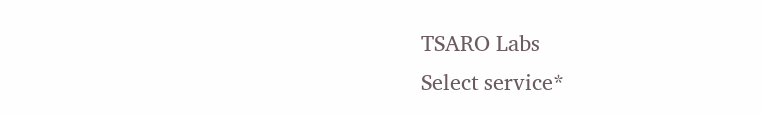TSARO Labs
Select service*